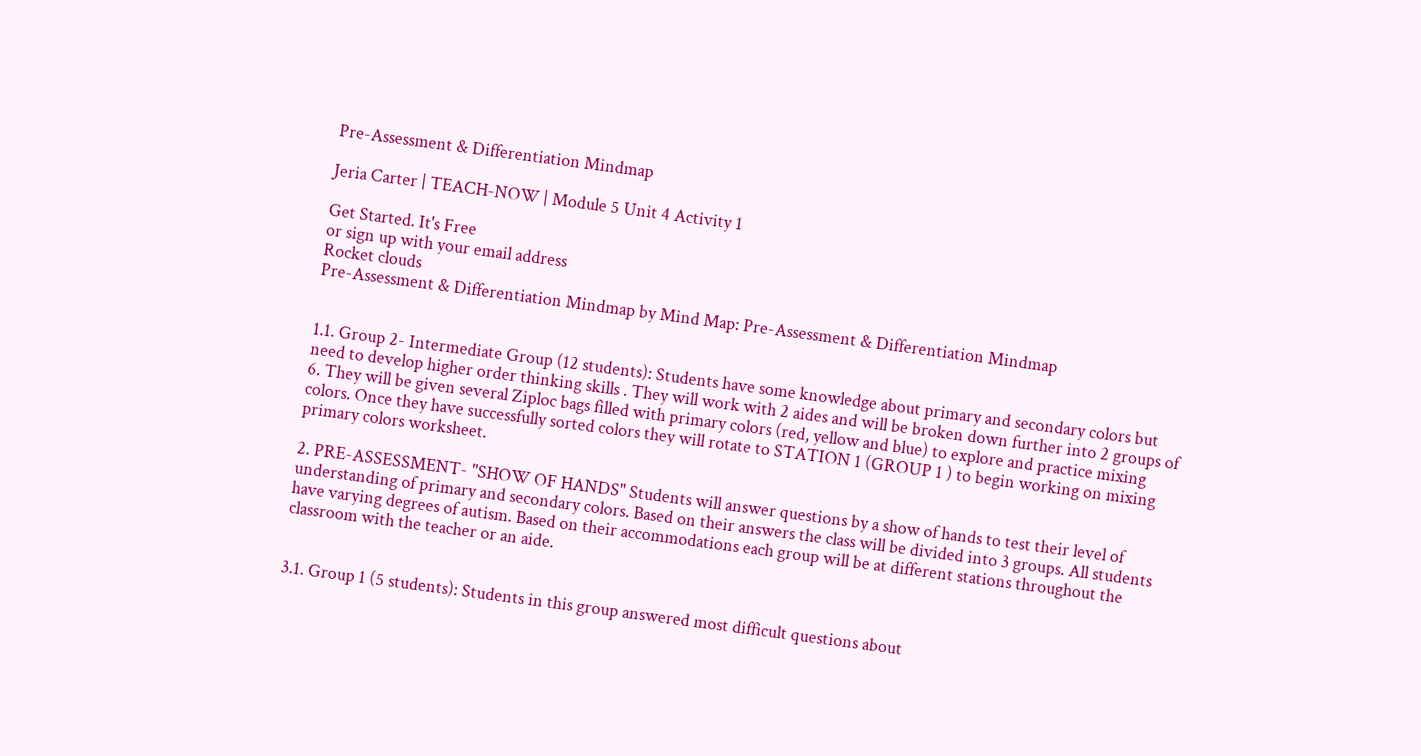Pre-Assessment & Differentiation Mindmap

Jeria Carter | TEACH-NOW | Module 5 Unit 4 Activity 1

Get Started. It's Free
or sign up with your email address
Rocket clouds
Pre-Assessment & Differentiation Mindmap by Mind Map: Pre-Assessment & Differentiation Mindmap


1.1. Group 2- Intermediate Group (12 students): Students have some knowledge about primary and secondary colors but need to develop higher order thinking skills . They will work with 2 aides and will be broken down further into 2 groups of 6. They will be given several Ziploc bags filled with primary colors (red, yellow and blue) to explore and practice mixing colors. Once they have successfully sorted colors they will rotate to STATION 1 (GROUP 1 ) to begin working on mixing primary colors worksheet.

2. PRE-ASSESSMENT- "SHOW OF HANDS" Students will answer questions by a show of hands to test their level of understanding of primary and secondary colors. Based on their answers the class will be divided into 3 groups. All students have varying degrees of autism. Based on their accommodations each group will be at different stations throughout the classroom with the teacher or an aide.


3.1. Group 1 (5 students): Students in this group answered most difficult questions about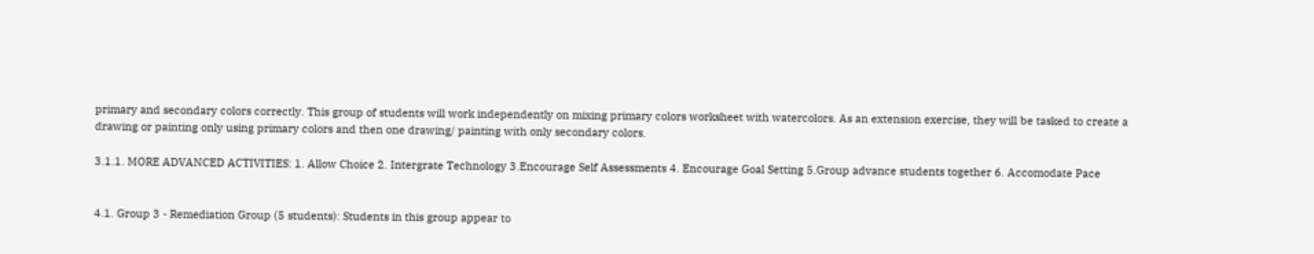primary and secondary colors correctly. This group of students will work independently on mixing primary colors worksheet with watercolors. As an extension exercise, they will be tasked to create a drawing or painting only using primary colors and then one drawing/ painting with only secondary colors.

3.1.1. MORE ADVANCED ACTIVITIES: 1. Allow Choice 2. Intergrate Technology 3.Encourage Self Assessments 4. Encourage Goal Setting 5.Group advance students together 6. Accomodate Pace


4.1. Group 3 - Remediation Group (5 students): Students in this group appear to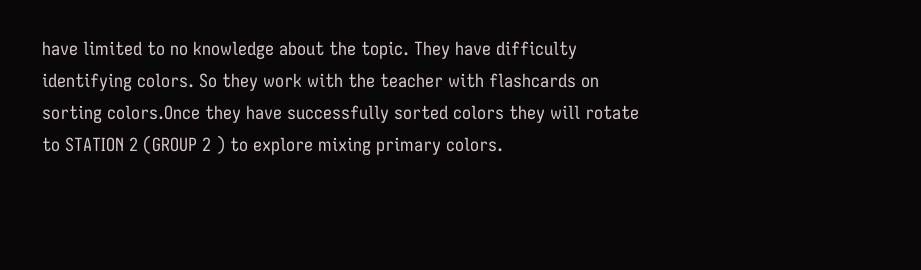have limited to no knowledge about the topic. They have difficulty identifying colors. So they work with the teacher with flashcards on sorting colors.Once they have successfully sorted colors they will rotate to STATION 2 (GROUP 2 ) to explore mixing primary colors.